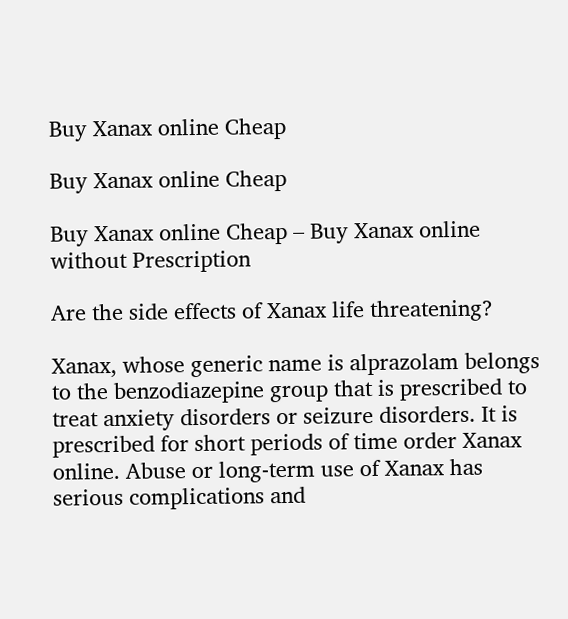Buy Xanax online Cheap

Buy Xanax online Cheap

Buy Xanax online Cheap – Buy Xanax online without Prescription

Are the side effects of Xanax life threatening?

Xanax, whose generic name is alprazolam belongs to the benzodiazepine group that is prescribed to treat anxiety disorders or seizure disorders. It is prescribed for short periods of time order Xanax online. Abuse or long-term use of Xanax has serious complications and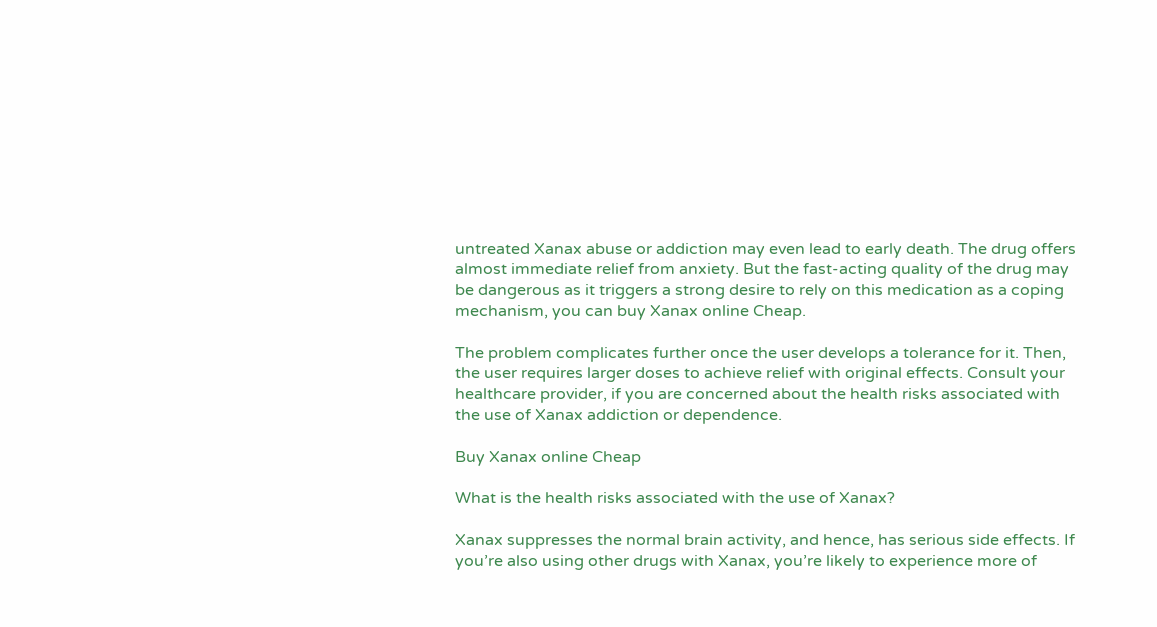untreated Xanax abuse or addiction may even lead to early death. The drug offers almost immediate relief from anxiety. But the fast-acting quality of the drug may be dangerous as it triggers a strong desire to rely on this medication as a coping mechanism, you can buy Xanax online Cheap.

The problem complicates further once the user develops a tolerance for it. Then, the user requires larger doses to achieve relief with original effects. Consult your healthcare provider, if you are concerned about the health risks associated with the use of Xanax addiction or dependence.

Buy Xanax online Cheap

What is the health risks associated with the use of Xanax?

Xanax suppresses the normal brain activity, and hence, has serious side effects. If you’re also using other drugs with Xanax, you’re likely to experience more of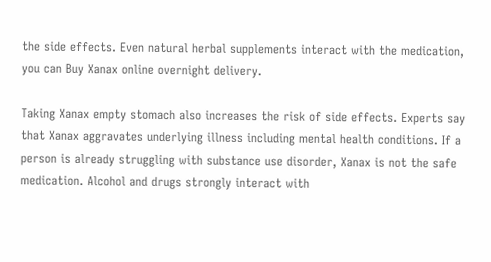the side effects. Even natural herbal supplements interact with the medication, you can Buy Xanax online overnight delivery.

Taking Xanax empty stomach also increases the risk of side effects. Experts say that Xanax aggravates underlying illness including mental health conditions. If a person is already struggling with substance use disorder, Xanax is not the safe medication. Alcohol and drugs strongly interact with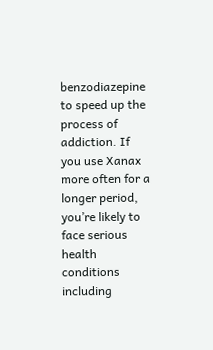benzodiazepine to speed up the process of addiction. If you use Xanax more often for a longer period, you’re likely to face serious health conditions including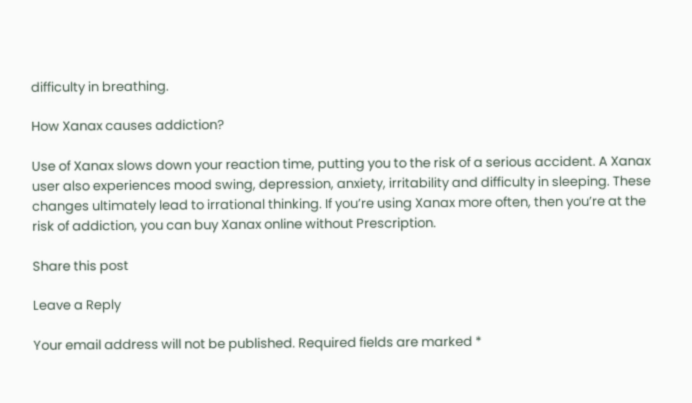difficulty in breathing.

How Xanax causes addiction?

Use of Xanax slows down your reaction time, putting you to the risk of a serious accident. A Xanax user also experiences mood swing, depression, anxiety, irritability and difficulty in sleeping. These changes ultimately lead to irrational thinking. If you’re using Xanax more often, then you’re at the risk of addiction, you can buy Xanax online without Prescription.

Share this post

Leave a Reply

Your email address will not be published. Required fields are marked *